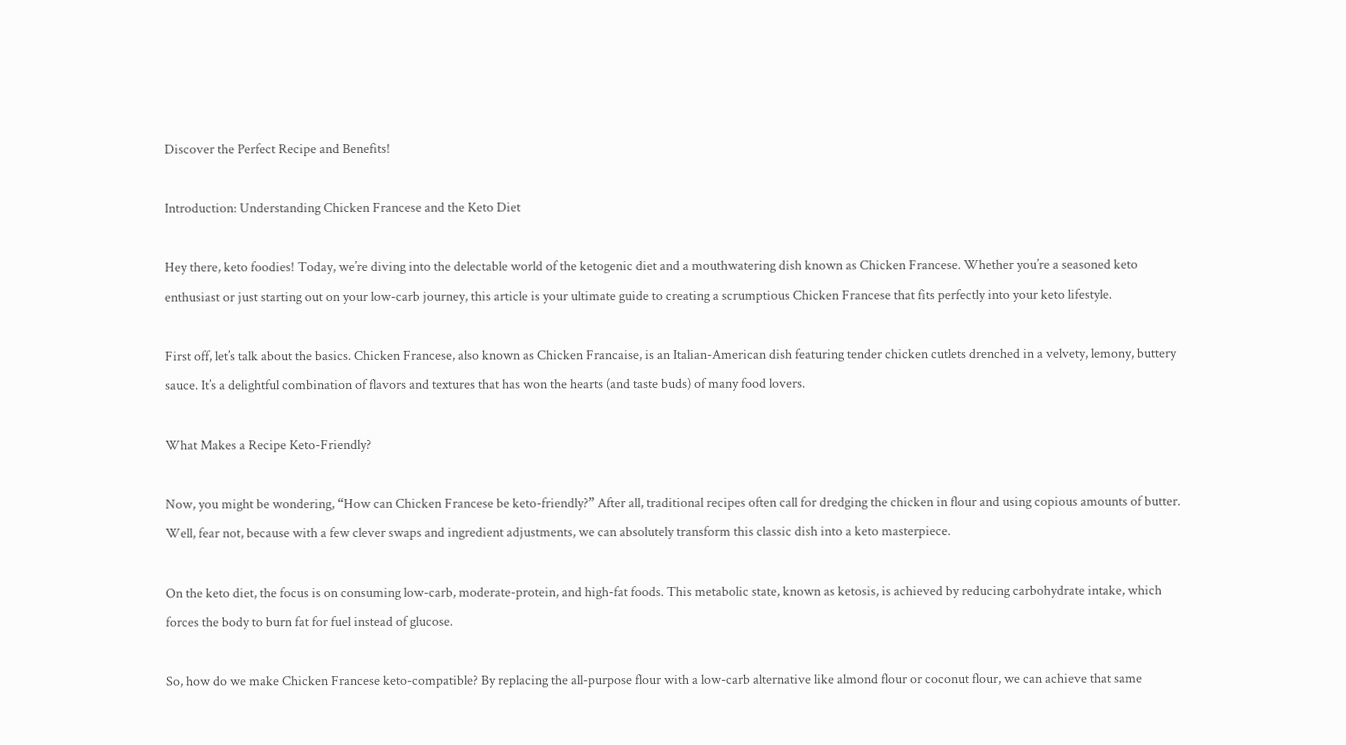Discover the Perfect Recipe and Benefits!

Introduction: Understanding Chicken Francese and the Keto Diet

Hey there, keto foodies! Today, we’re diving into the delectable world of the ketogenic diet and a mouthwatering dish known as Chicken Francese. Whether you’re a seasoned keto enthusiast or just starting out on your low-carb journey, this article is your ultimate guide to creating a scrumptious Chicken Francese that fits perfectly into your keto lifestyle.

First off, let’s talk about the basics. Chicken Francese, also known as Chicken Francaise, is an Italian-American dish featuring tender chicken cutlets drenched in a velvety, lemony, buttery sauce. It’s a delightful combination of flavors and textures that has won the hearts (and taste buds) of many food lovers.

What Makes a Recipe Keto-Friendly?

Now, you might be wondering, “How can Chicken Francese be keto-friendly?” After all, traditional recipes often call for dredging the chicken in flour and using copious amounts of butter. Well, fear not, because with a few clever swaps and ingredient adjustments, we can absolutely transform this classic dish into a keto masterpiece.

On the keto diet, the focus is on consuming low-carb, moderate-protein, and high-fat foods. This metabolic state, known as ketosis, is achieved by reducing carbohydrate intake, which forces the body to burn fat for fuel instead of glucose.

So, how do we make Chicken Francese keto-compatible? By replacing the all-purpose flour with a low-carb alternative like almond flour or coconut flour, we can achieve that same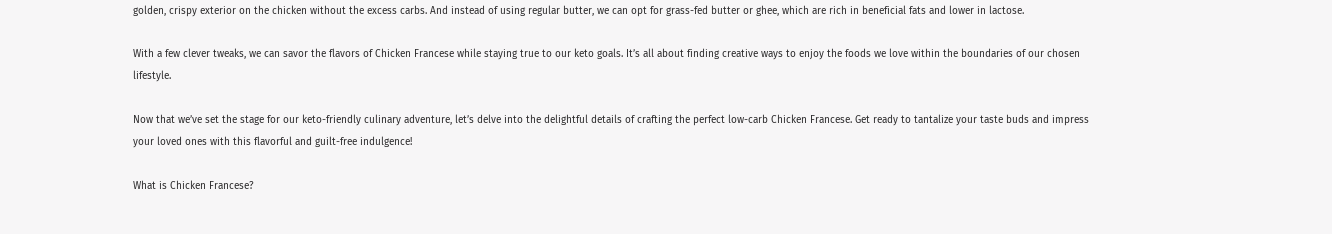golden, crispy exterior on the chicken without the excess carbs. And instead of using regular butter, we can opt for grass-fed butter or ghee, which are rich in beneficial fats and lower in lactose.

With a few clever tweaks, we can savor the flavors of Chicken Francese while staying true to our keto goals. It’s all about finding creative ways to enjoy the foods we love within the boundaries of our chosen lifestyle.

Now that we’ve set the stage for our keto-friendly culinary adventure, let’s delve into the delightful details of crafting the perfect low-carb Chicken Francese. Get ready to tantalize your taste buds and impress your loved ones with this flavorful and guilt-free indulgence!

What is Chicken Francese?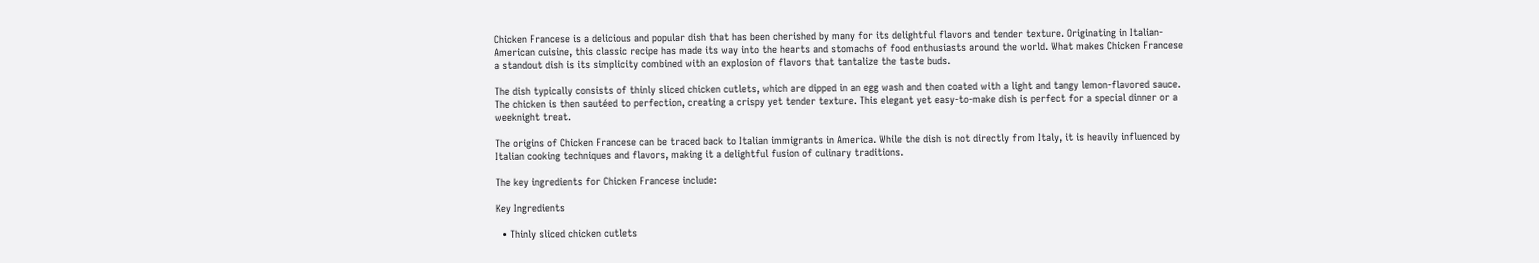Chicken Francese is a delicious and popular dish that has been cherished by many for its delightful flavors and tender texture. Originating in Italian-American cuisine, this classic recipe has made its way into the hearts and stomachs of food enthusiasts around the world. What makes Chicken Francese a standout dish is its simplicity combined with an explosion of flavors that tantalize the taste buds.

The dish typically consists of thinly sliced chicken cutlets, which are dipped in an egg wash and then coated with a light and tangy lemon-flavored sauce. The chicken is then sautéed to perfection, creating a crispy yet tender texture. This elegant yet easy-to-make dish is perfect for a special dinner or a weeknight treat.

The origins of Chicken Francese can be traced back to Italian immigrants in America. While the dish is not directly from Italy, it is heavily influenced by Italian cooking techniques and flavors, making it a delightful fusion of culinary traditions.

The key ingredients for Chicken Francese include:

Key Ingredients

  • Thinly sliced chicken cutlets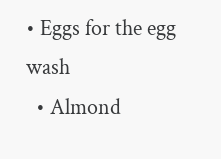• Eggs for the egg wash
  • Almond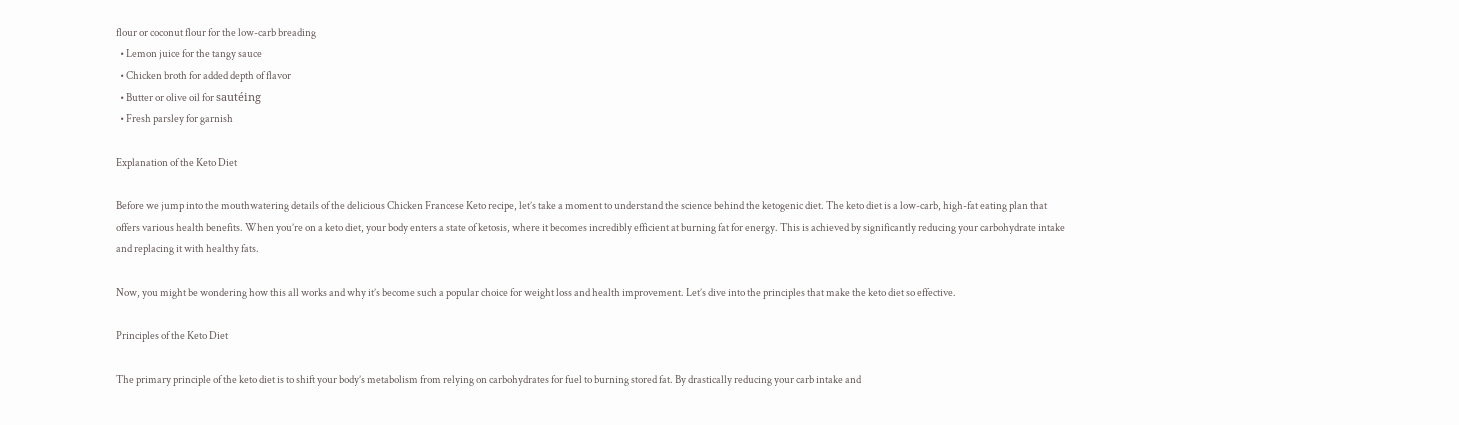flour or coconut flour for the low-carb breading
  • Lemon juice for the tangy sauce
  • Chicken broth for added depth of flavor
  • Butter or olive oil for sautéing
  • Fresh parsley for garnish

Explanation of the Keto Diet

Before we jump into the mouthwatering details of the delicious Chicken Francese Keto recipe, let’s take a moment to understand the science behind the ketogenic diet. The keto diet is a low-carb, high-fat eating plan that offers various health benefits. When you’re on a keto diet, your body enters a state of ketosis, where it becomes incredibly efficient at burning fat for energy. This is achieved by significantly reducing your carbohydrate intake and replacing it with healthy fats.

Now, you might be wondering how this all works and why it’s become such a popular choice for weight loss and health improvement. Let’s dive into the principles that make the keto diet so effective.

Principles of the Keto Diet

The primary principle of the keto diet is to shift your body’s metabolism from relying on carbohydrates for fuel to burning stored fat. By drastically reducing your carb intake and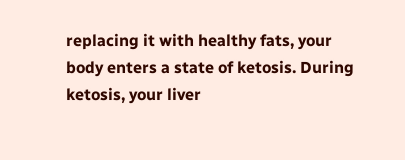replacing it with healthy fats, your body enters a state of ketosis. During ketosis, your liver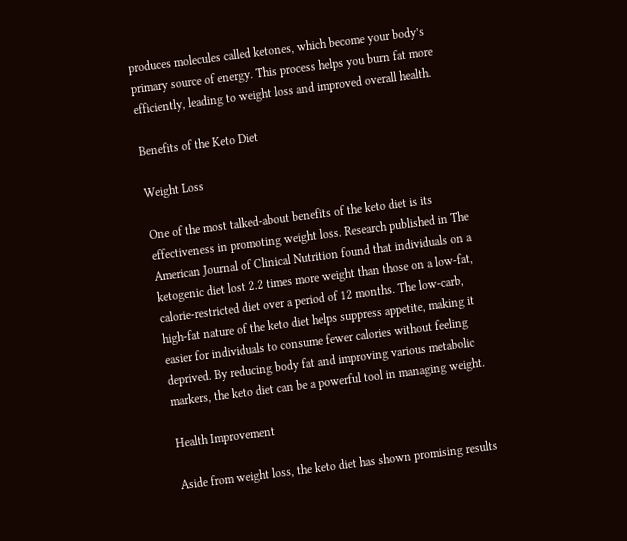produces molecules called ketones, which become your body’s primary source of energy. This process helps you burn fat more efficiently, leading to weight loss and improved overall health.

Benefits of the Keto Diet

Weight Loss

One of the most talked-about benefits of the keto diet is its effectiveness in promoting weight loss. Research published in The American Journal of Clinical Nutrition found that individuals on a ketogenic diet lost 2.2 times more weight than those on a low-fat, calorie-restricted diet over a period of 12 months. The low-carb, high-fat nature of the keto diet helps suppress appetite, making it easier for individuals to consume fewer calories without feeling deprived. By reducing body fat and improving various metabolic markers, the keto diet can be a powerful tool in managing weight.

Health Improvement

Aside from weight loss, the keto diet has shown promising results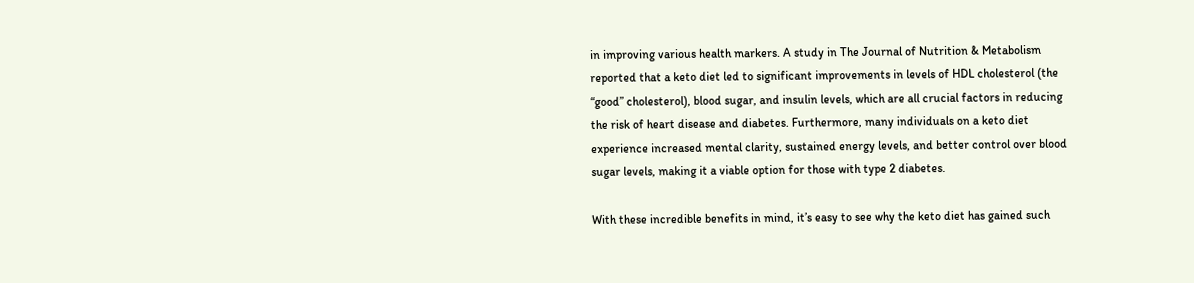in improving various health markers. A study in The Journal of Nutrition & Metabolism reported that a keto diet led to significant improvements in levels of HDL cholesterol (the “good” cholesterol), blood sugar, and insulin levels, which are all crucial factors in reducing the risk of heart disease and diabetes. Furthermore, many individuals on a keto diet experience increased mental clarity, sustained energy levels, and better control over blood sugar levels, making it a viable option for those with type 2 diabetes.

With these incredible benefits in mind, it’s easy to see why the keto diet has gained such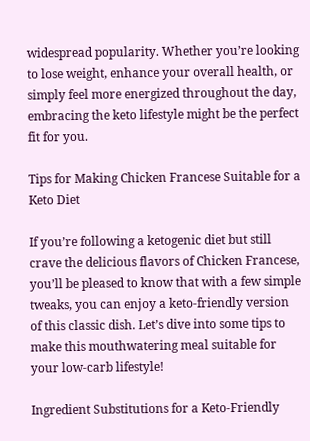widespread popularity. Whether you’re looking to lose weight, enhance your overall health, or simply feel more energized throughout the day, embracing the keto lifestyle might be the perfect fit for you.

Tips for Making Chicken Francese Suitable for a Keto Diet

If you’re following a ketogenic diet but still crave the delicious flavors of Chicken Francese, you’ll be pleased to know that with a few simple tweaks, you can enjoy a keto-friendly version of this classic dish. Let’s dive into some tips to make this mouthwatering meal suitable for your low-carb lifestyle!

Ingredient Substitutions for a Keto-Friendly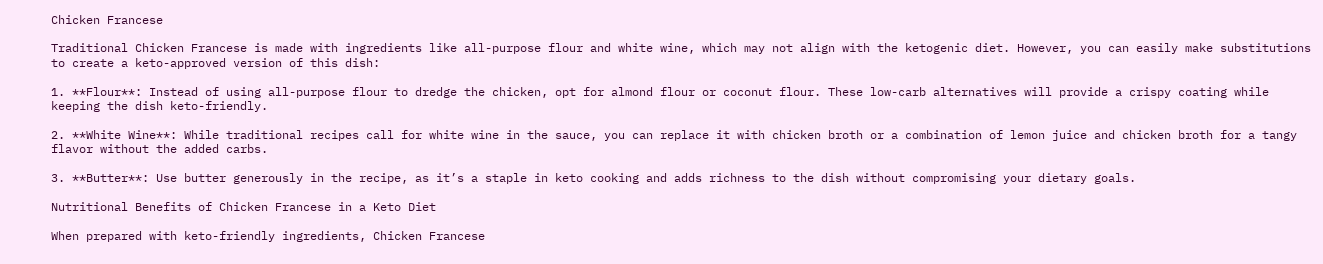Chicken Francese

Traditional Chicken Francese is made with ingredients like all-purpose flour and white wine, which may not align with the ketogenic diet. However, you can easily make substitutions to create a keto-approved version of this dish:

1. **Flour**: Instead of using all-purpose flour to dredge the chicken, opt for almond flour or coconut flour. These low-carb alternatives will provide a crispy coating while keeping the dish keto-friendly.

2. **White Wine**: While traditional recipes call for white wine in the sauce, you can replace it with chicken broth or a combination of lemon juice and chicken broth for a tangy flavor without the added carbs.

3. **Butter**: Use butter generously in the recipe, as it’s a staple in keto cooking and adds richness to the dish without compromising your dietary goals.

Nutritional Benefits of Chicken Francese in a Keto Diet

When prepared with keto-friendly ingredients, Chicken Francese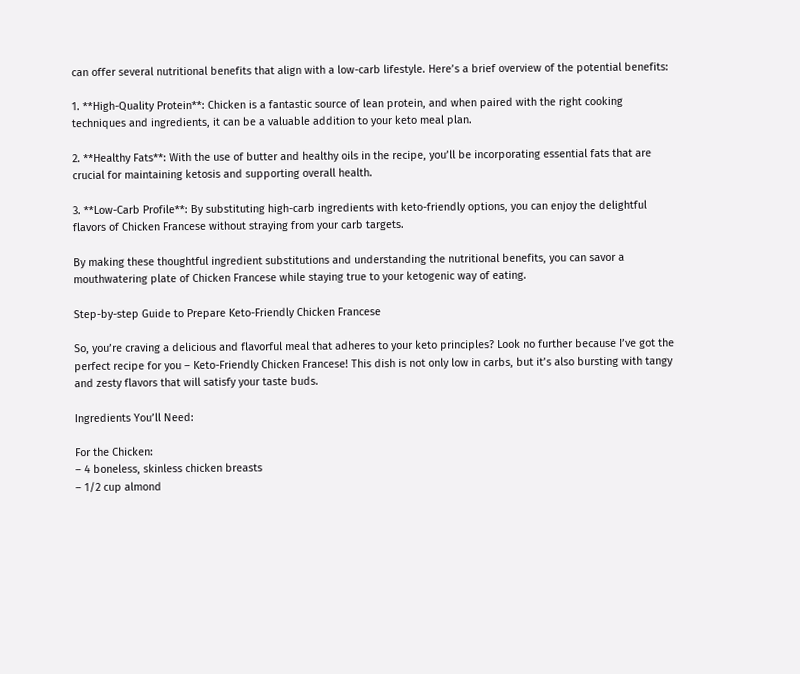can offer several nutritional benefits that align with a low-carb lifestyle. Here’s a brief overview of the potential benefits:

1. **High-Quality Protein**: Chicken is a fantastic source of lean protein, and when paired with the right cooking techniques and ingredients, it can be a valuable addition to your keto meal plan.

2. **Healthy Fats**: With the use of butter and healthy oils in the recipe, you’ll be incorporating essential fats that are crucial for maintaining ketosis and supporting overall health.

3. **Low-Carb Profile**: By substituting high-carb ingredients with keto-friendly options, you can enjoy the delightful flavors of Chicken Francese without straying from your carb targets.

By making these thoughtful ingredient substitutions and understanding the nutritional benefits, you can savor a mouthwatering plate of Chicken Francese while staying true to your ketogenic way of eating.

Step-by-step Guide to Prepare Keto-Friendly Chicken Francese

So, you’re craving a delicious and flavorful meal that adheres to your keto principles? Look no further because I’ve got the perfect recipe for you – Keto-Friendly Chicken Francese! This dish is not only low in carbs, but it’s also bursting with tangy and zesty flavors that will satisfy your taste buds.

Ingredients You’ll Need:

For the Chicken:
– 4 boneless, skinless chicken breasts
– 1/2 cup almond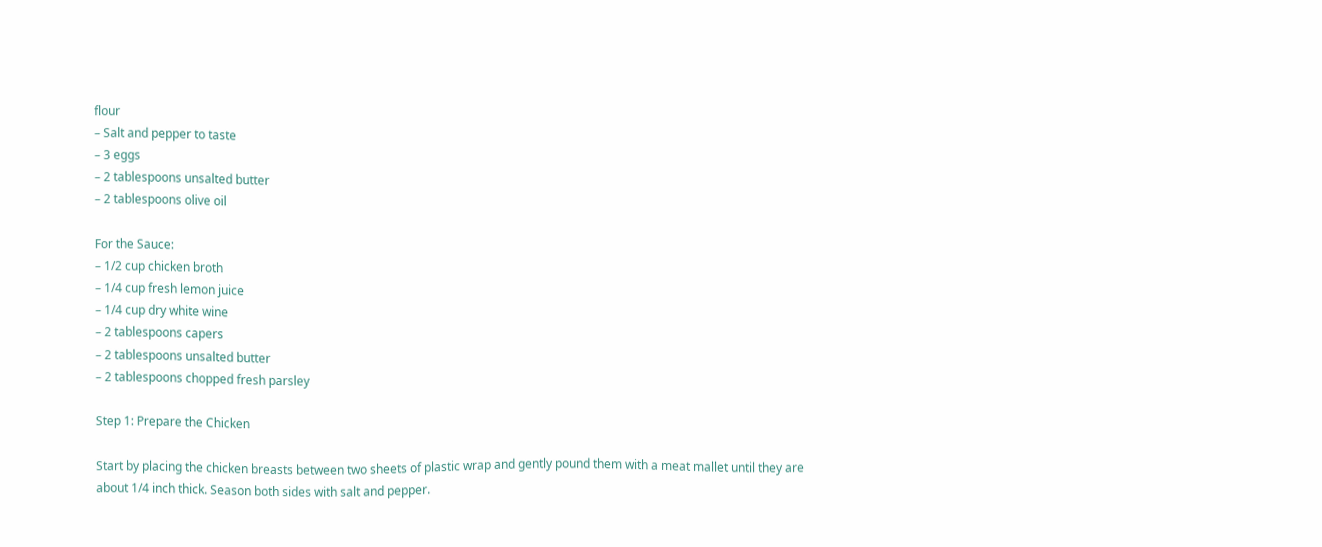flour
– Salt and pepper to taste
– 3 eggs
– 2 tablespoons unsalted butter
– 2 tablespoons olive oil

For the Sauce:
– 1/2 cup chicken broth
– 1/4 cup fresh lemon juice
– 1/4 cup dry white wine
– 2 tablespoons capers
– 2 tablespoons unsalted butter
– 2 tablespoons chopped fresh parsley

Step 1: Prepare the Chicken

Start by placing the chicken breasts between two sheets of plastic wrap and gently pound them with a meat mallet until they are about 1/4 inch thick. Season both sides with salt and pepper.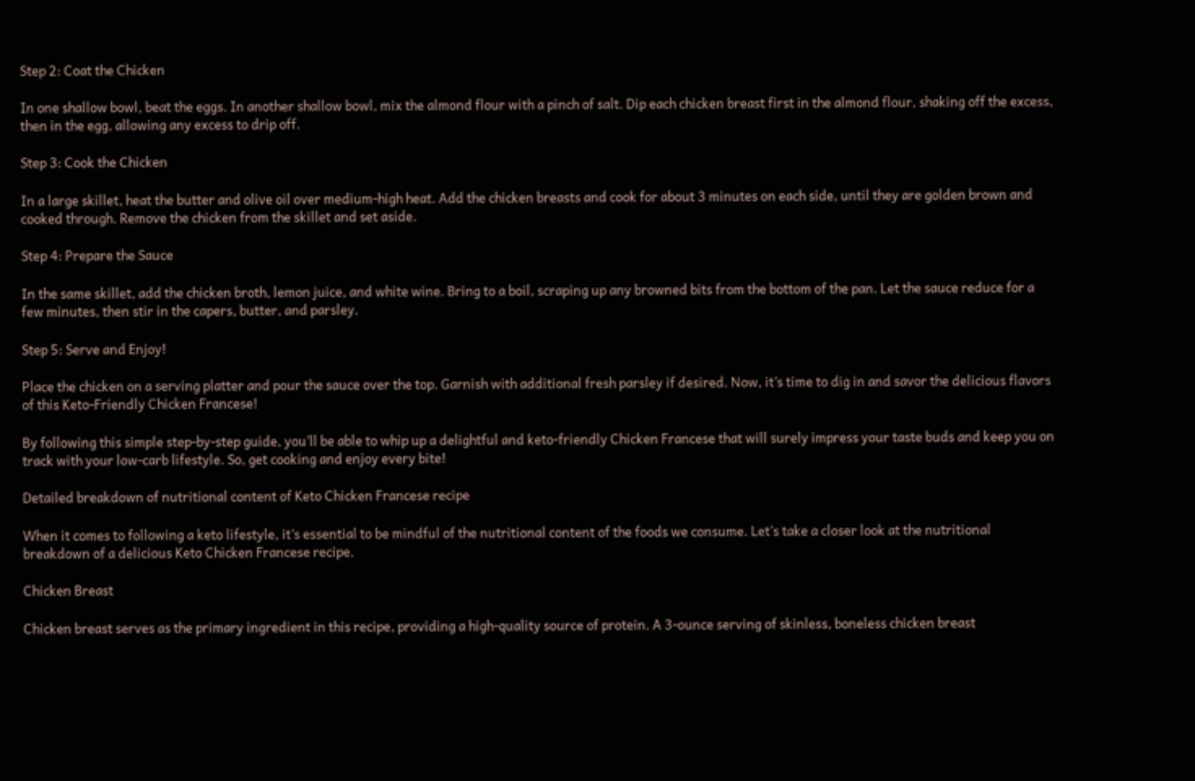Step 2: Coat the Chicken

In one shallow bowl, beat the eggs. In another shallow bowl, mix the almond flour with a pinch of salt. Dip each chicken breast first in the almond flour, shaking off the excess, then in the egg, allowing any excess to drip off.

Step 3: Cook the Chicken

In a large skillet, heat the butter and olive oil over medium-high heat. Add the chicken breasts and cook for about 3 minutes on each side, until they are golden brown and cooked through. Remove the chicken from the skillet and set aside.

Step 4: Prepare the Sauce

In the same skillet, add the chicken broth, lemon juice, and white wine. Bring to a boil, scraping up any browned bits from the bottom of the pan. Let the sauce reduce for a few minutes, then stir in the capers, butter, and parsley.

Step 5: Serve and Enjoy!

Place the chicken on a serving platter and pour the sauce over the top. Garnish with additional fresh parsley if desired. Now, it’s time to dig in and savor the delicious flavors of this Keto-Friendly Chicken Francese!

By following this simple step-by-step guide, you’ll be able to whip up a delightful and keto-friendly Chicken Francese that will surely impress your taste buds and keep you on track with your low-carb lifestyle. So, get cooking and enjoy every bite!

Detailed breakdown of nutritional content of Keto Chicken Francese recipe

When it comes to following a keto lifestyle, it’s essential to be mindful of the nutritional content of the foods we consume. Let’s take a closer look at the nutritional breakdown of a delicious Keto Chicken Francese recipe.

Chicken Breast

Chicken breast serves as the primary ingredient in this recipe, providing a high-quality source of protein. A 3-ounce serving of skinless, boneless chicken breast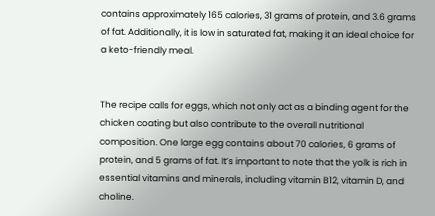contains approximately 165 calories, 31 grams of protein, and 3.6 grams of fat. Additionally, it is low in saturated fat, making it an ideal choice for a keto-friendly meal.


The recipe calls for eggs, which not only act as a binding agent for the chicken coating but also contribute to the overall nutritional composition. One large egg contains about 70 calories, 6 grams of protein, and 5 grams of fat. It’s important to note that the yolk is rich in essential vitamins and minerals, including vitamin B12, vitamin D, and choline.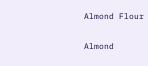Almond Flour

Almond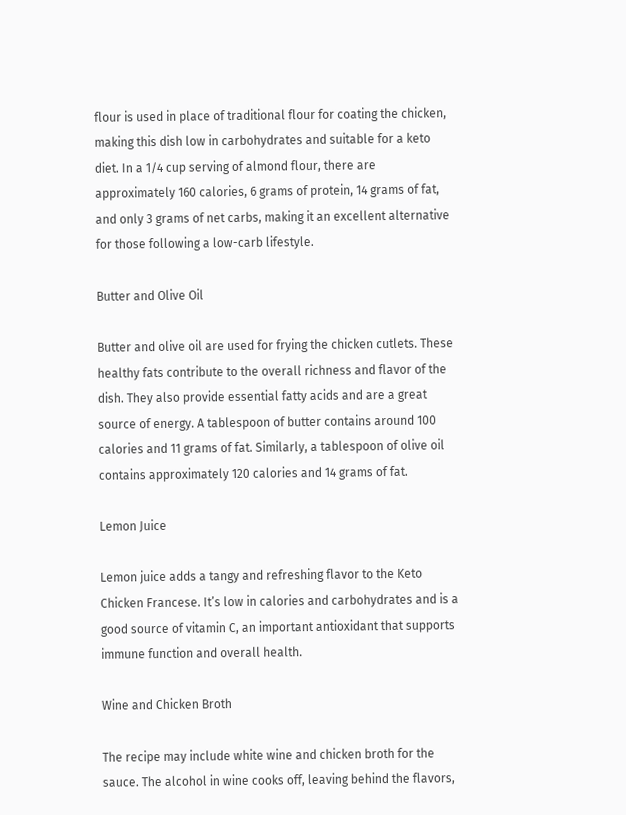flour is used in place of traditional flour for coating the chicken, making this dish low in carbohydrates and suitable for a keto diet. In a 1/4 cup serving of almond flour, there are approximately 160 calories, 6 grams of protein, 14 grams of fat, and only 3 grams of net carbs, making it an excellent alternative for those following a low-carb lifestyle.

Butter and Olive Oil

Butter and olive oil are used for frying the chicken cutlets. These healthy fats contribute to the overall richness and flavor of the dish. They also provide essential fatty acids and are a great source of energy. A tablespoon of butter contains around 100 calories and 11 grams of fat. Similarly, a tablespoon of olive oil contains approximately 120 calories and 14 grams of fat.

Lemon Juice

Lemon juice adds a tangy and refreshing flavor to the Keto Chicken Francese. It’s low in calories and carbohydrates and is a good source of vitamin C, an important antioxidant that supports immune function and overall health.

Wine and Chicken Broth

The recipe may include white wine and chicken broth for the sauce. The alcohol in wine cooks off, leaving behind the flavors,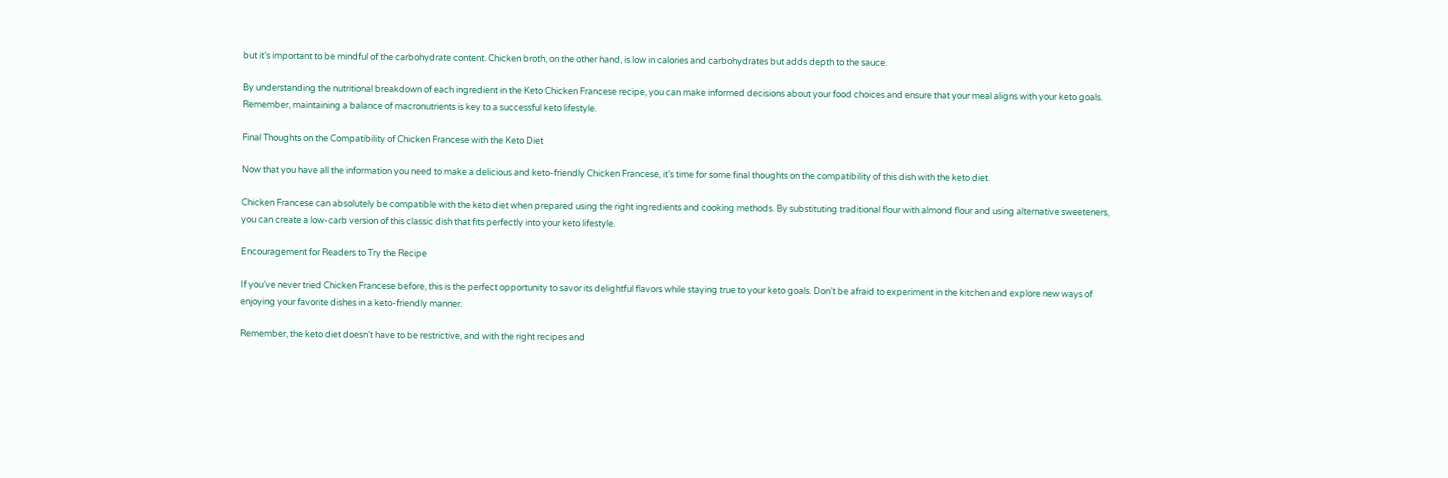but it’s important to be mindful of the carbohydrate content. Chicken broth, on the other hand, is low in calories and carbohydrates but adds depth to the sauce.

By understanding the nutritional breakdown of each ingredient in the Keto Chicken Francese recipe, you can make informed decisions about your food choices and ensure that your meal aligns with your keto goals. Remember, maintaining a balance of macronutrients is key to a successful keto lifestyle.

Final Thoughts on the Compatibility of Chicken Francese with the Keto Diet

Now that you have all the information you need to make a delicious and keto-friendly Chicken Francese, it’s time for some final thoughts on the compatibility of this dish with the keto diet.

Chicken Francese can absolutely be compatible with the keto diet when prepared using the right ingredients and cooking methods. By substituting traditional flour with almond flour and using alternative sweeteners, you can create a low-carb version of this classic dish that fits perfectly into your keto lifestyle.

Encouragement for Readers to Try the Recipe

If you’ve never tried Chicken Francese before, this is the perfect opportunity to savor its delightful flavors while staying true to your keto goals. Don’t be afraid to experiment in the kitchen and explore new ways of enjoying your favorite dishes in a keto-friendly manner.

Remember, the keto diet doesn’t have to be restrictive, and with the right recipes and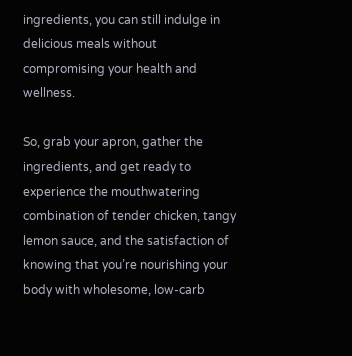ingredients, you can still indulge in delicious meals without compromising your health and wellness.

So, grab your apron, gather the ingredients, and get ready to experience the mouthwatering combination of tender chicken, tangy lemon sauce, and the satisfaction of knowing that you’re nourishing your body with wholesome, low-carb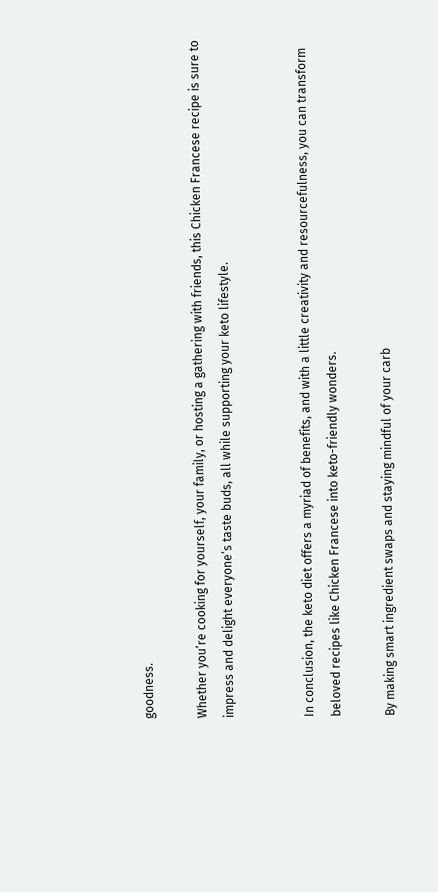goodness.

Whether you’re cooking for yourself, your family, or hosting a gathering with friends, this Chicken Francese recipe is sure to impress and delight everyone’s taste buds, all while supporting your keto lifestyle.


In conclusion, the keto diet offers a myriad of benefits, and with a little creativity and resourcefulness, you can transform beloved recipes like Chicken Francese into keto-friendly wonders.

By making smart ingredient swaps and staying mindful of your carb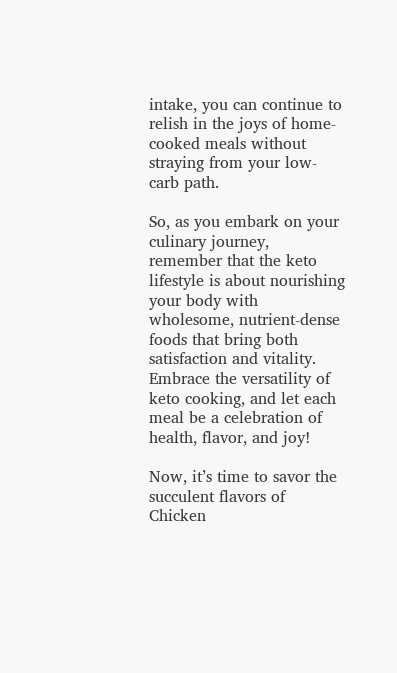intake, you can continue to relish in the joys of home-cooked meals without straying from your low-carb path.

So, as you embark on your culinary journey, remember that the keto lifestyle is about nourishing your body with wholesome, nutrient-dense foods that bring both satisfaction and vitality. Embrace the versatility of keto cooking, and let each meal be a celebration of health, flavor, and joy!

Now, it’s time to savor the succulent flavors of Chicken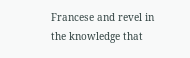Francese and revel in the knowledge that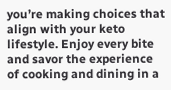you’re making choices that align with your keto lifestyle. Enjoy every bite and savor the experience of cooking and dining in a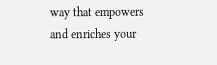way that empowers and enriches your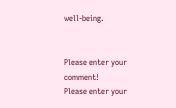well-being.


Please enter your comment!
Please enter your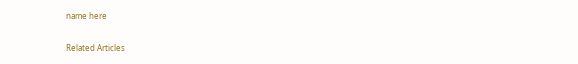name here

Related Articles